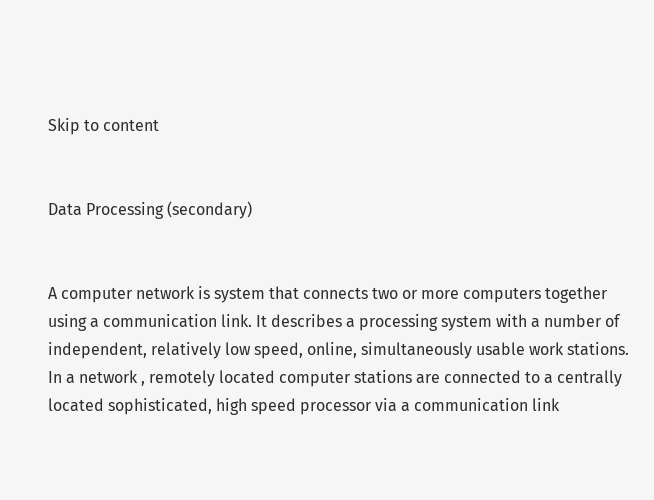Skip to content


Data Processing (secondary)


A computer network is system that connects two or more computers together using a communication link. It describes a processing system with a number of independent, relatively low speed, online, simultaneously usable work stations. In a network , remotely located computer stations are connected to a centrally located sophisticated, high speed processor via a communication link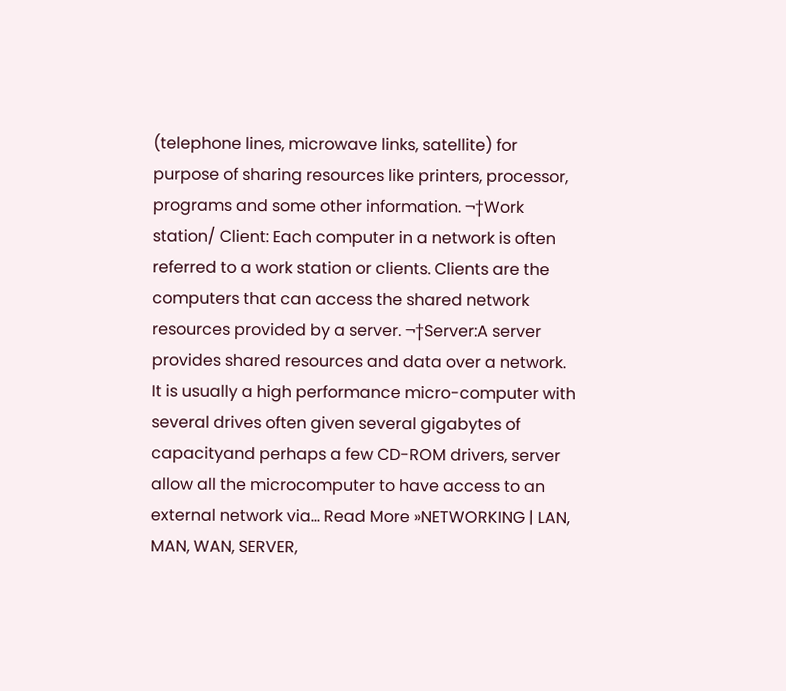(telephone lines, microwave links, satellite) for purpose of sharing resources like printers, processor, programs and some other information. ¬†Work station/ Client: Each computer in a network is often referred to a work station or clients. Clients are the computers that can access the shared network resources provided by a server. ¬†Server:A server provides shared resources and data over a network. It is usually a high performance micro-computer with several drives often given several gigabytes of capacityand perhaps a few CD-ROM drivers, server allow all the microcomputer to have access to an external network via… Read More »NETWORKING | LAN, MAN, WAN, SERVER,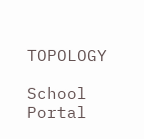TOPOLOGY

School Portal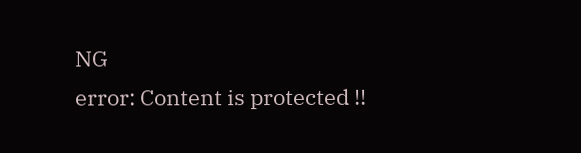NG
error: Content is protected !!